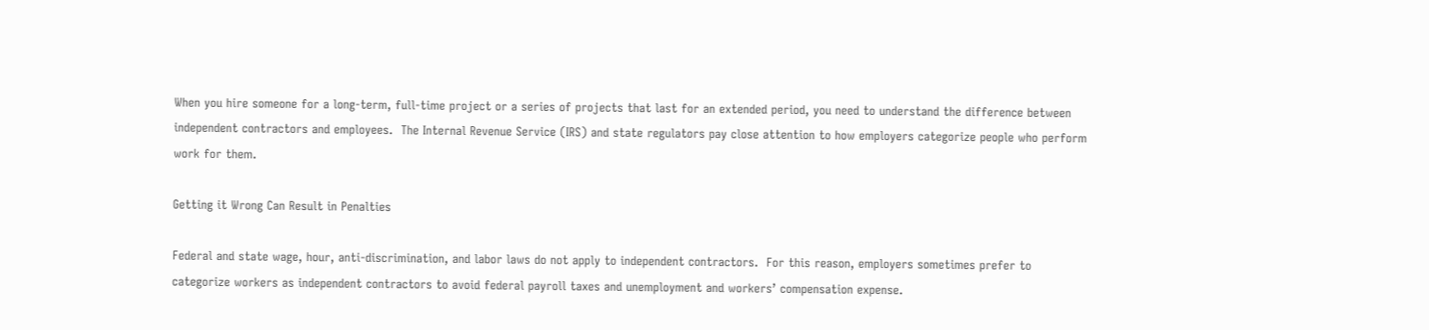When you hire someone for a long-term, full-time project or a series of projects that last for an extended period, you need to understand the difference between independent contractors and employees.  The Internal Revenue Service (IRS) and state regulators pay close attention to how employers categorize people who perform work for them.

Getting it Wrong Can Result in Penalties

Federal and state wage, hour, anti-discrimination, and labor laws do not apply to independent contractors.  For this reason, employers sometimes prefer to categorize workers as independent contractors to avoid federal payroll taxes and unemployment and workers’ compensation expense.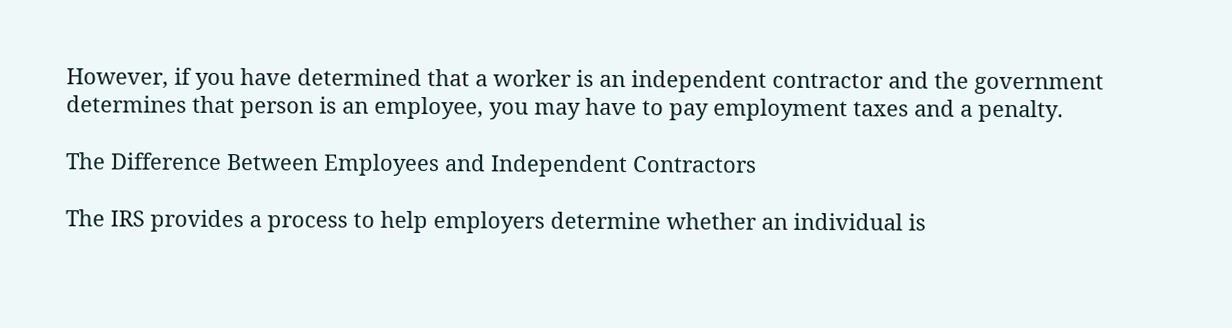However, if you have determined that a worker is an independent contractor and the government determines that person is an employee, you may have to pay employment taxes and a penalty.

The Difference Between Employees and Independent Contractors

The IRS provides a process to help employers determine whether an individual is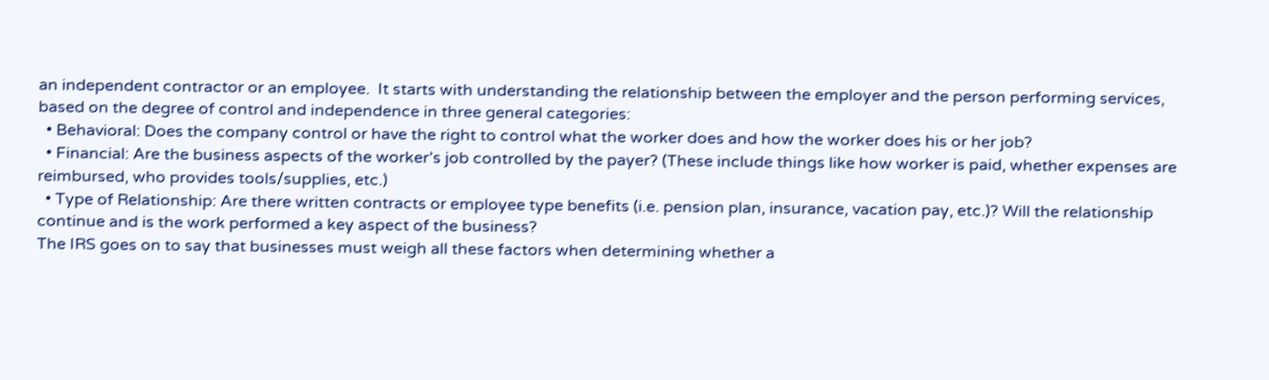an independent contractor or an employee.  It starts with understanding the relationship between the employer and the person performing services, based on the degree of control and independence in three general categories:
  • Behavioral: Does the company control or have the right to control what the worker does and how the worker does his or her job?
  • Financial: Are the business aspects of the worker’s job controlled by the payer? (These include things like how worker is paid, whether expenses are reimbursed, who provides tools/supplies, etc.)
  • Type of Relationship: Are there written contracts or employee type benefits (i.e. pension plan, insurance, vacation pay, etc.)? Will the relationship continue and is the work performed a key aspect of the business?
The IRS goes on to say that businesses must weigh all these factors when determining whether a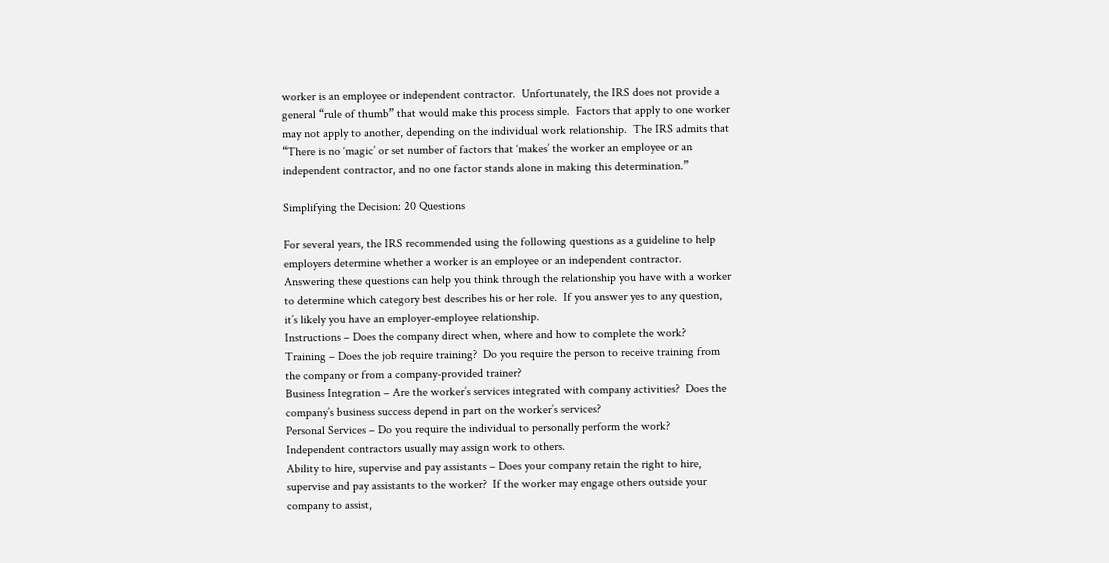worker is an employee or independent contractor.  Unfortunately, the IRS does not provide a general “rule of thumb” that would make this process simple.  Factors that apply to one worker may not apply to another, depending on the individual work relationship.  The IRS admits that “There is no ‘magic’ or set number of factors that ‘makes’ the worker an employee or an independent contractor, and no one factor stands alone in making this determination.”

Simplifying the Decision: 20 Questions

For several years, the IRS recommended using the following questions as a guideline to help employers determine whether a worker is an employee or an independent contractor.  Answering these questions can help you think through the relationship you have with a worker to determine which category best describes his or her role.  If you answer yes to any question, it’s likely you have an employer-employee relationship.
Instructions – Does the company direct when, where and how to complete the work?
Training – Does the job require training?  Do you require the person to receive training from the company or from a company-provided trainer?
Business Integration – Are the worker’s services integrated with company activities?  Does the company’s business success depend in part on the worker’s services?
Personal Services – Do you require the individual to personally perform the work?  Independent contractors usually may assign work to others.
Ability to hire, supervise and pay assistants – Does your company retain the right to hire, supervise and pay assistants to the worker?  If the worker may engage others outside your company to assist,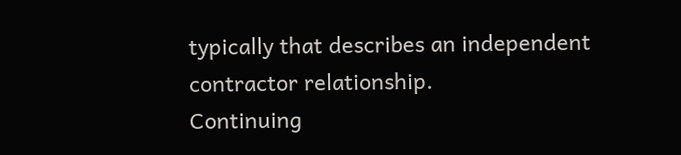typically that describes an independent contractor relationship.
Continuing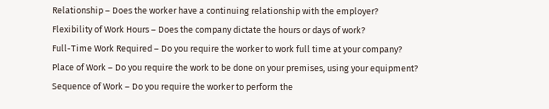Relationship – Does the worker have a continuing relationship with the employer?
Flexibility of Work Hours – Does the company dictate the hours or days of work?
Full-Time Work Required – Do you require the worker to work full time at your company?
Place of Work – Do you require the work to be done on your premises, using your equipment?
Sequence of Work – Do you require the worker to perform the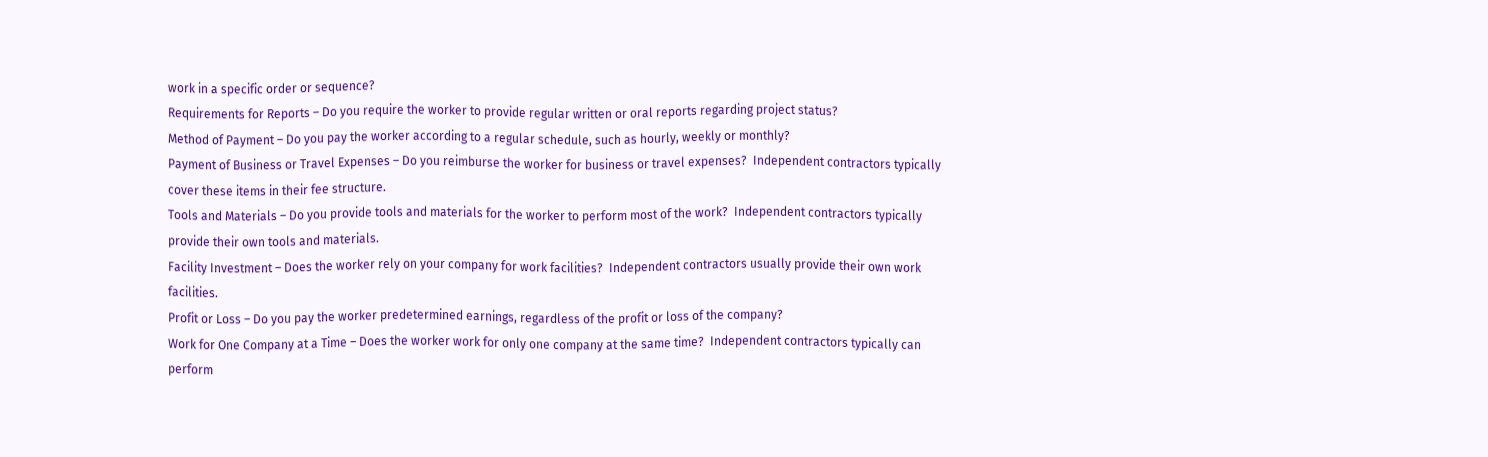work in a specific order or sequence?
Requirements for Reports – Do you require the worker to provide regular written or oral reports regarding project status?
Method of Payment – Do you pay the worker according to a regular schedule, such as hourly, weekly or monthly?
Payment of Business or Travel Expenses – Do you reimburse the worker for business or travel expenses?  Independent contractors typically cover these items in their fee structure.
Tools and Materials – Do you provide tools and materials for the worker to perform most of the work?  Independent contractors typically provide their own tools and materials.
Facility Investment – Does the worker rely on your company for work facilities?  Independent contractors usually provide their own work facilities.
Profit or Loss – Do you pay the worker predetermined earnings, regardless of the profit or loss of the company?
Work for One Company at a Time – Does the worker work for only one company at the same time?  Independent contractors typically can perform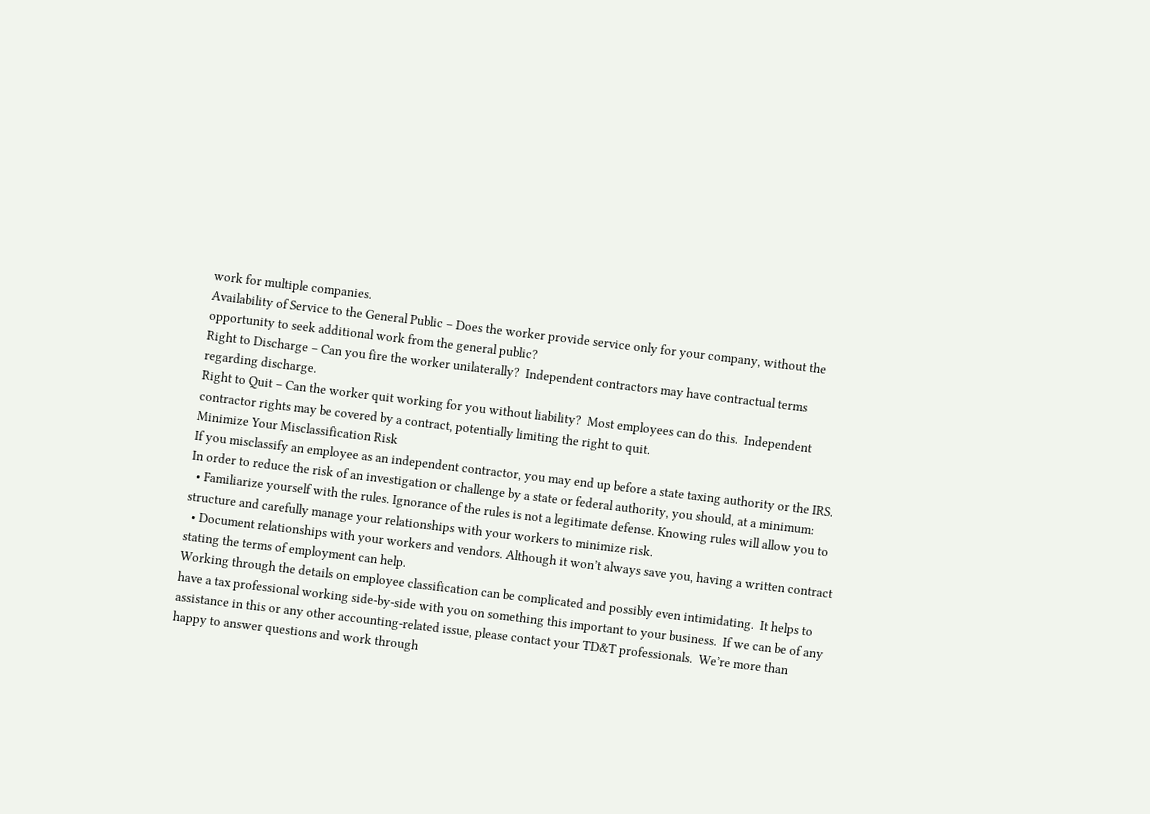work for multiple companies.
Availability of Service to the General Public – Does the worker provide service only for your company, without the opportunity to seek additional work from the general public?
Right to Discharge – Can you fire the worker unilaterally?  Independent contractors may have contractual terms regarding discharge.
Right to Quit – Can the worker quit working for you without liability?  Most employees can do this.  Independent contractor rights may be covered by a contract, potentially limiting the right to quit.
Minimize Your Misclassification Risk
If you misclassify an employee as an independent contractor, you may end up before a state taxing authority or the IRS.  In order to reduce the risk of an investigation or challenge by a state or federal authority, you should, at a minimum:
  • Familiarize yourself with the rules. Ignorance of the rules is not a legitimate defense. Knowing rules will allow you to structure and carefully manage your relationships with your workers to minimize risk.
  • Document relationships with your workers and vendors. Although it won’t always save you, having a written contract stating the terms of employment can help.
Working through the details on employee classification can be complicated and possibly even intimidating.  It helps to have a tax professional working side-by-side with you on something this important to your business.  If we can be of any assistance in this or any other accounting-related issue, please contact your TD&T professionals.  We’re more than happy to answer questions and work through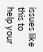issues like this to help your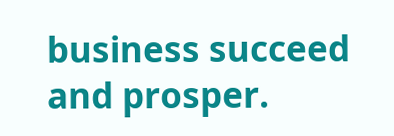business succeed and prosper.